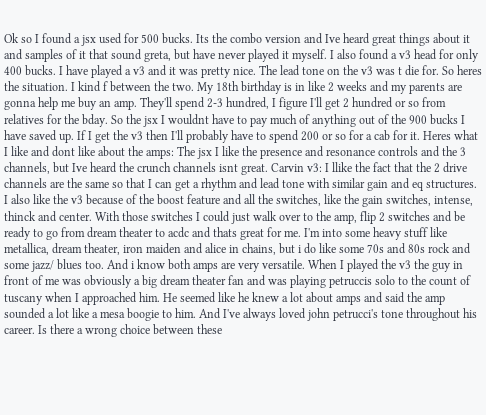Ok so I found a jsx used for 500 bucks. Its the combo version and Ive heard great things about it and samples of it that sound greta, but have never played it myself. I also found a v3 head for only 400 bucks. I have played a v3 and it was pretty nice. The lead tone on the v3 was t die for. So heres the situation. I kind f between the two. My 18th birthday is in like 2 weeks and my parents are gonna help me buy an amp. They'll spend 2-3 hundred, I figure I'll get 2 hundred or so from relatives for the bday. So the jsx I wouldnt have to pay much of anything out of the 900 bucks I have saved up. If I get the v3 then I'll probably have to spend 200 or so for a cab for it. Heres what I like and dont like about the amps: The jsx I like the presence and resonance controls and the 3 channels, but Ive heard the crunch channels isnt great. Carvin v3: I llike the fact that the 2 drive channels are the same so that I can get a rhythm and lead tone with similar gain and eq structures. I also like the v3 because of the boost feature and all the switches, like the gain switches, intense, thinck and center. With those switches I could just walk over to the amp, flip 2 switches and be ready to go from dream theater to acdc and thats great for me. I'm into some heavy stuff like metallica, dream theater, iron maiden and alice in chains, but i do like some 70s and 80s rock and some jazz/ blues too. And i know both amps are very versatile. When I played the v3 the guy in front of me was obviously a big dream theater fan and was playing petruccis solo to the count of tuscany when I approached him. He seemed like he knew a lot about amps and said the amp sounded a lot like a mesa boogie to him. And I've always loved john petrucci's tone throughout his career. Is there a wrong choice between these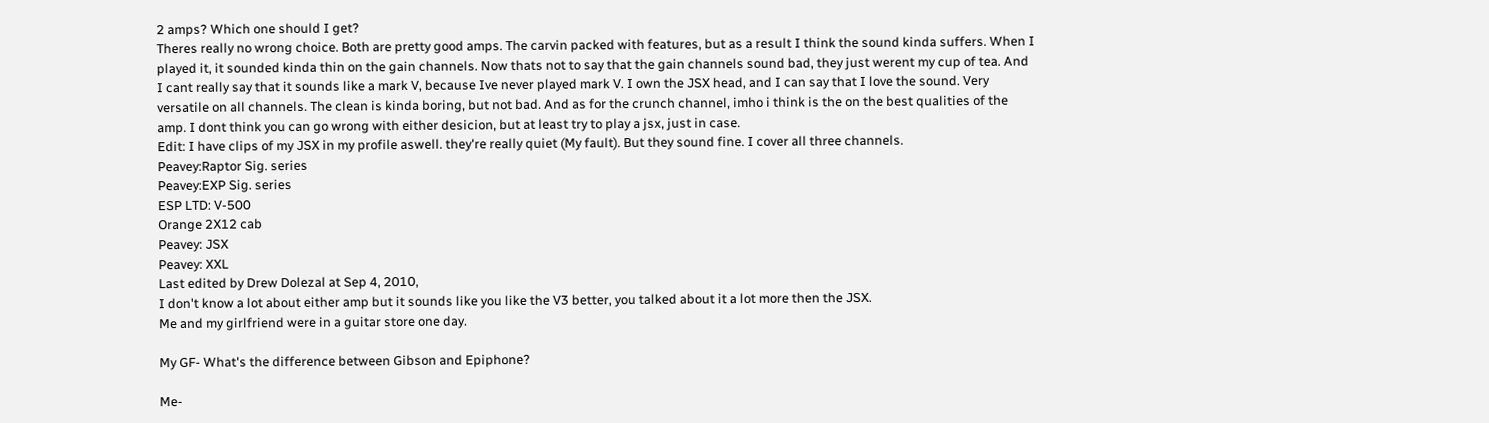2 amps? Which one should I get?
Theres really no wrong choice. Both are pretty good amps. The carvin packed with features, but as a result I think the sound kinda suffers. When I played it, it sounded kinda thin on the gain channels. Now thats not to say that the gain channels sound bad, they just werent my cup of tea. And I cant really say that it sounds like a mark V, because Ive never played mark V. I own the JSX head, and I can say that I love the sound. Very versatile on all channels. The clean is kinda boring, but not bad. And as for the crunch channel, imho i think is the on the best qualities of the amp. I dont think you can go wrong with either desicion, but at least try to play a jsx, just in case.
Edit: I have clips of my JSX in my profile aswell. they're really quiet (My fault). But they sound fine. I cover all three channels.
Peavey:Raptor Sig. series
Peavey:EXP Sig. series
ESP LTD: V-500
Orange 2X12 cab
Peavey: JSX
Peavey: XXL
Last edited by Drew Dolezal at Sep 4, 2010,
I don't know a lot about either amp but it sounds like you like the V3 better, you talked about it a lot more then the JSX.
Me and my girlfriend were in a guitar store one day.

My GF- What's the difference between Gibson and Epiphone?

Me-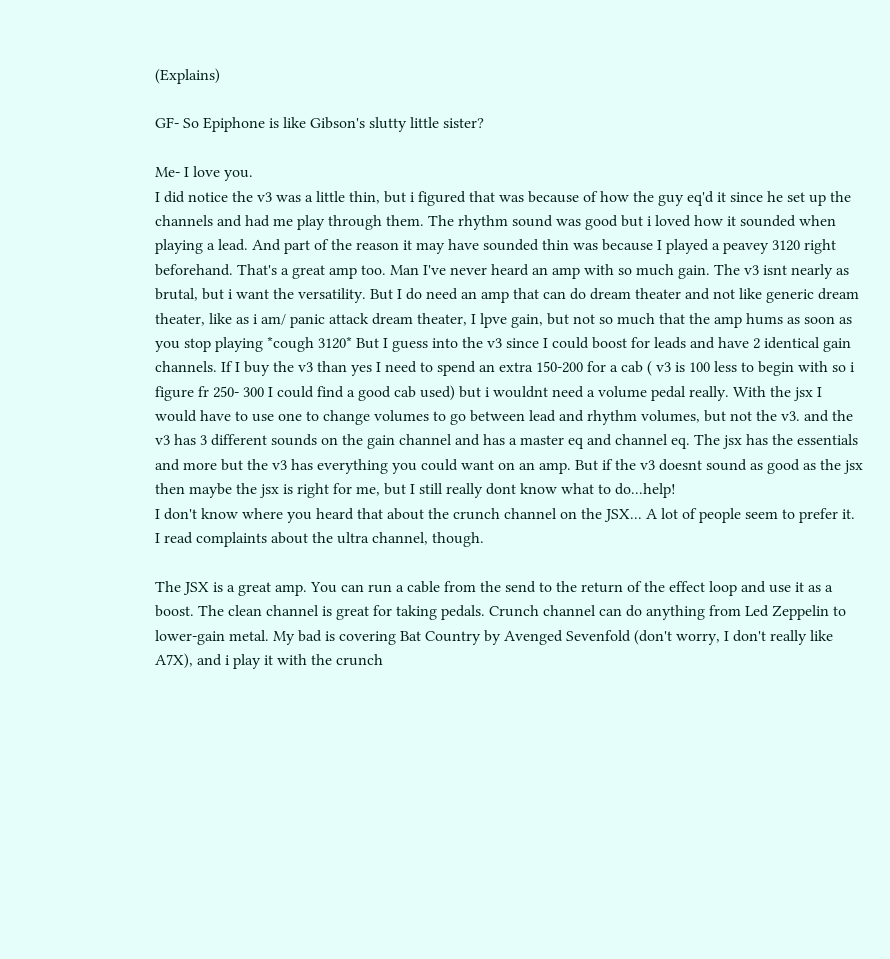(Explains)

GF- So Epiphone is like Gibson's slutty little sister?

Me- I love you.
I did notice the v3 was a little thin, but i figured that was because of how the guy eq'd it since he set up the channels and had me play through them. The rhythm sound was good but i loved how it sounded when playing a lead. And part of the reason it may have sounded thin was because I played a peavey 3120 right beforehand. That's a great amp too. Man I've never heard an amp with so much gain. The v3 isnt nearly as brutal, but i want the versatility. But I do need an amp that can do dream theater and not like generic dream theater, like as i am/ panic attack dream theater, I lpve gain, but not so much that the amp hums as soon as you stop playing *cough 3120* But I guess into the v3 since I could boost for leads and have 2 identical gain channels. If I buy the v3 than yes I need to spend an extra 150-200 for a cab ( v3 is 100 less to begin with so i figure fr 250- 300 I could find a good cab used) but i wouldnt need a volume pedal really. With the jsx I would have to use one to change volumes to go between lead and rhythm volumes, but not the v3. and the v3 has 3 different sounds on the gain channel and has a master eq and channel eq. The jsx has the essentials and more but the v3 has everything you could want on an amp. But if the v3 doesnt sound as good as the jsx then maybe the jsx is right for me, but I still really dont know what to do...help!
I don't know where you heard that about the crunch channel on the JSX... A lot of people seem to prefer it. I read complaints about the ultra channel, though.

The JSX is a great amp. You can run a cable from the send to the return of the effect loop and use it as a boost. The clean channel is great for taking pedals. Crunch channel can do anything from Led Zeppelin to lower-gain metal. My bad is covering Bat Country by Avenged Sevenfold (don't worry, I don't really like A7X), and i play it with the crunch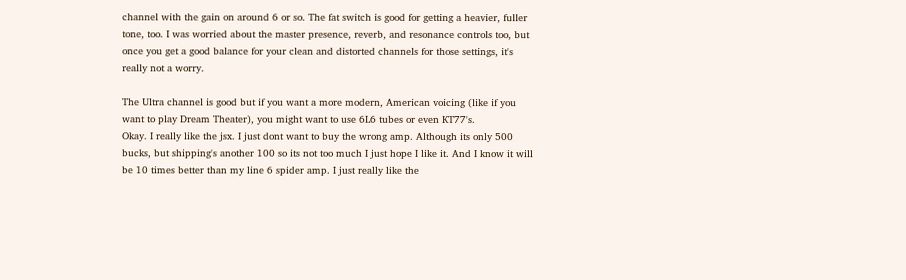channel with the gain on around 6 or so. The fat switch is good for getting a heavier, fuller tone, too. I was worried about the master presence, reverb, and resonance controls too, but once you get a good balance for your clean and distorted channels for those settings, it's really not a worry.

The Ultra channel is good but if you want a more modern, American voicing (like if you want to play Dream Theater), you might want to use 6L6 tubes or even KT77's.
Okay. I really like the jsx. I just dont want to buy the wrong amp. Although its only 500 bucks, but shipping's another 100 so its not too much I just hope I like it. And I know it will be 10 times better than my line 6 spider amp. I just really like the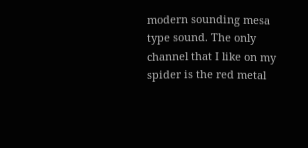modern sounding mesa type sound. The only channel that I like on my spider is the red metal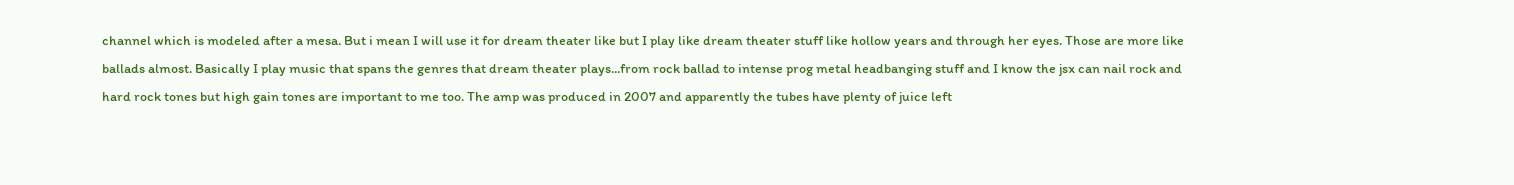channel which is modeled after a mesa. But i mean I will use it for dream theater like but I play like dream theater stuff like hollow years and through her eyes. Those are more like ballads almost. Basically I play music that spans the genres that dream theater plays...from rock ballad to intense prog metal headbanging stuff and I know the jsx can nail rock and hard rock tones but high gain tones are important to me too. The amp was produced in 2007 and apparently the tubes have plenty of juice left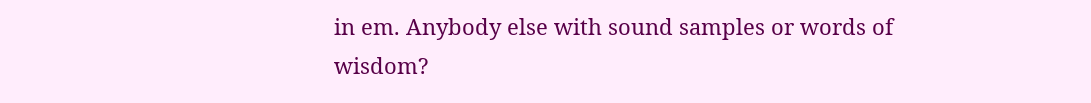in em. Anybody else with sound samples or words of wisdom?